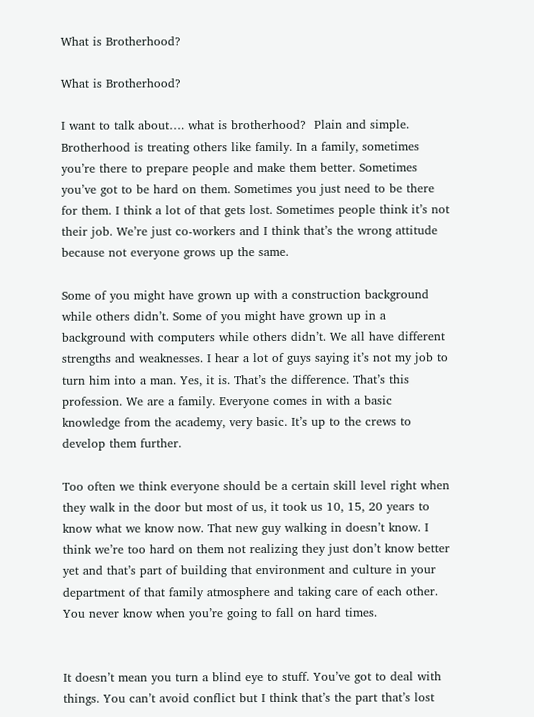What is Brotherhood?

What is Brotherhood?

I want to talk about…. what is brotherhood?  Plain and simple. Brotherhood is treating others like family. In a family, sometimes you’re there to prepare people and make them better. Sometimes you’ve got to be hard on them. Sometimes you just need to be there for them. I think a lot of that gets lost. Sometimes people think it’s not their job. We’re just co-workers and I think that’s the wrong attitude because not everyone grows up the same.

Some of you might have grown up with a construction background while others didn’t. Some of you might have grown up in a background with computers while others didn’t. We all have different strengths and weaknesses. I hear a lot of guys saying it’s not my job to turn him into a man. Yes, it is. That’s the difference. That’s this profession. We are a family. Everyone comes in with a basic knowledge from the academy, very basic. It’s up to the crews to develop them further.

Too often we think everyone should be a certain skill level right when they walk in the door but most of us, it took us 10, 15, 20 years to know what we know now. That new guy walking in doesn’t know. I think we’re too hard on them not realizing they just don’t know better yet and that’s part of building that environment and culture in your department of that family atmosphere and taking care of each other. You never know when you’re going to fall on hard times.


It doesn’t mean you turn a blind eye to stuff. You’ve got to deal with things. You can’t avoid conflict but I think that’s the part that’s lost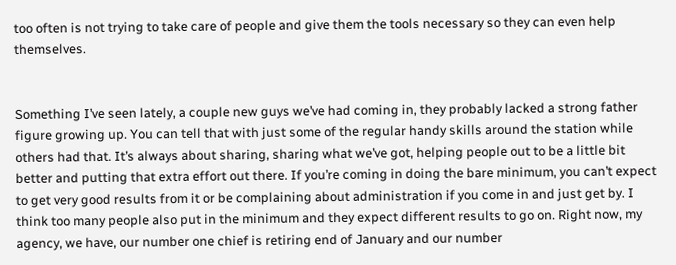too often is not trying to take care of people and give them the tools necessary so they can even help themselves.


Something I’ve seen lately, a couple new guys we’ve had coming in, they probably lacked a strong father figure growing up. You can tell that with just some of the regular handy skills around the station while others had that. It’s always about sharing, sharing what we’ve got, helping people out to be a little bit better and putting that extra effort out there. If you’re coming in doing the bare minimum, you can’t expect to get very good results from it or be complaining about administration if you come in and just get by. I think too many people also put in the minimum and they expect different results to go on. Right now, my agency, we have, our number one chief is retiring end of January and our number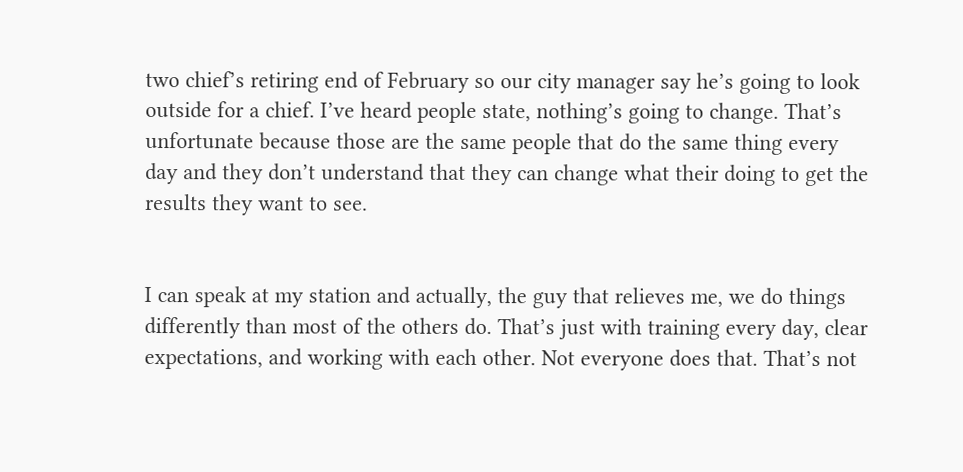two chief’s retiring end of February so our city manager say he’s going to look outside for a chief. I’ve heard people state, nothing’s going to change. That’s unfortunate because those are the same people that do the same thing every day and they don’t understand that they can change what their doing to get the results they want to see.


I can speak at my station and actually, the guy that relieves me, we do things differently than most of the others do. That’s just with training every day, clear expectations, and working with each other. Not everyone does that. That’s not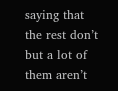saying that the rest don’t but a lot of them aren’t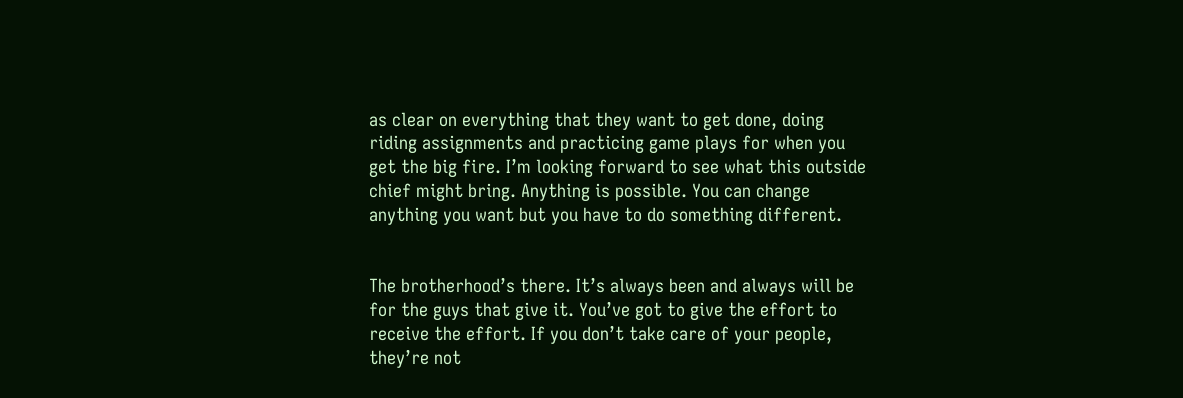as clear on everything that they want to get done, doing riding assignments and practicing game plays for when you get the big fire. I’m looking forward to see what this outside chief might bring. Anything is possible. You can change anything you want but you have to do something different.


The brotherhood’s there. It’s always been and always will be for the guys that give it. You’ve got to give the effort to receive the effort. If you don’t take care of your people, they’re not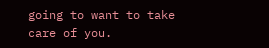going to want to take care of you.